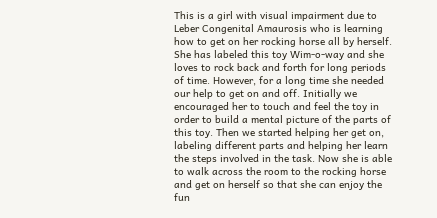This is a girl with visual impairment due to Leber Congenital Amaurosis who is learning how to get on her rocking horse all by herself. She has labeled this toy Wim-o-way and she loves to rock back and forth for long periods of time. However, for a long time she needed our help to get on and off. Initially we encouraged her to touch and feel the toy in order to build a mental picture of the parts of this toy. Then we started helping her get on, labeling different parts and helping her learn the steps involved in the task. Now she is able to walk across the room to the rocking horse and get on herself so that she can enjoy the fun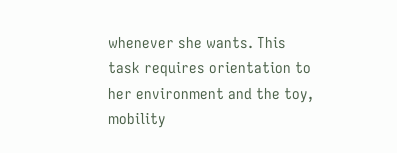whenever she wants. This task requires orientation to her environment and the toy, mobility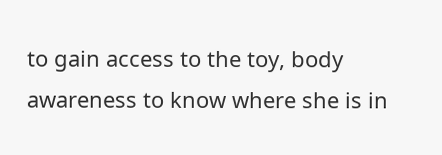to gain access to the toy, body awareness to know where she is in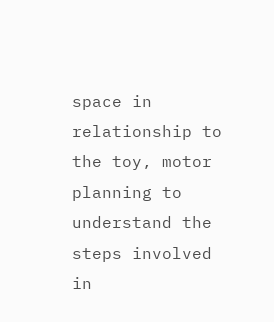space in relationship to the toy, motor planning to understand the steps involved in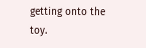getting onto the toy.